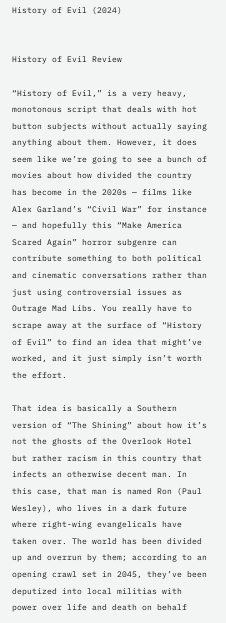History of Evil (2024)


History of Evil Review

“History of Evil,” is a very heavy, monotonous script that deals with hot button subjects without actually saying anything about them. However, it does seem like we’re going to see a bunch of movies about how divided the country has become in the 2020s — films like Alex Garland’s “Civil War” for instance — and hopefully this “Make America Scared Again” horror subgenre can contribute something to both political and cinematic conversations rather than just using controversial issues as Outrage Mad Libs. You really have to scrape away at the surface of “History of Evil” to find an idea that might’ve worked, and it just simply isn’t worth the effort.

That idea is basically a Southern version of “The Shining” about how it’s not the ghosts of the Overlook Hotel but rather racism in this country that infects an otherwise decent man. In this case, that man is named Ron (Paul Wesley), who lives in a dark future where right-wing evangelicals have taken over. The world has been divided up and overrun by them; according to an opening crawl set in 2045, they’ve been deputized into local militias with power over life and death on behalf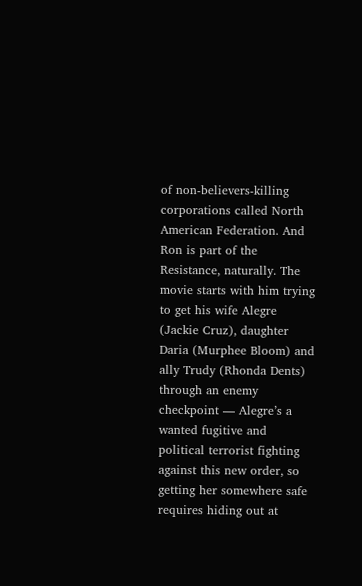of non-believers-killing corporations called North American Federation. And Ron is part of the Resistance, naturally. The movie starts with him trying to get his wife Alegre (Jackie Cruz), daughter Daria (Murphee Bloom) and ally Trudy (Rhonda Dents) through an enemy checkpoint — Alegre’s a wanted fugitive and political terrorist fighting against this new order, so getting her somewhere safe requires hiding out at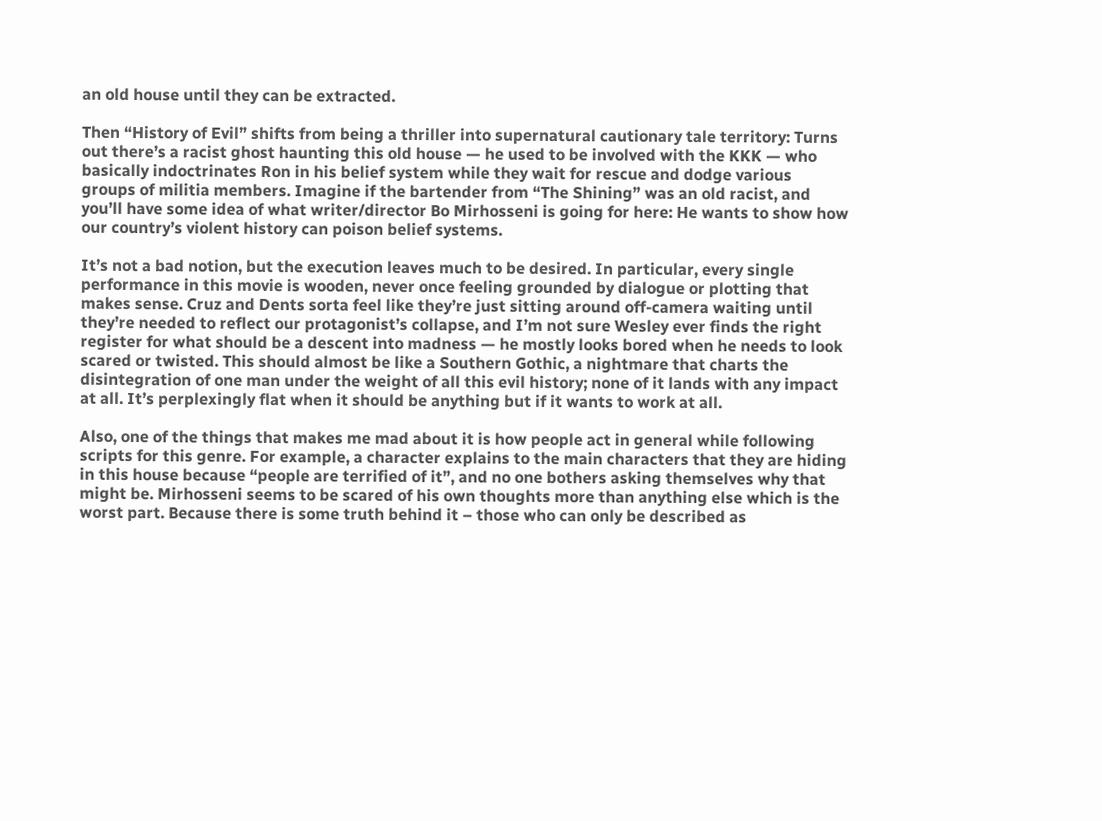an old house until they can be extracted.

Then “History of Evil” shifts from being a thriller into supernatural cautionary tale territory: Turns out there’s a racist ghost haunting this old house — he used to be involved with the KKK — who basically indoctrinates Ron in his belief system while they wait for rescue and dodge various groups of militia members. Imagine if the bartender from “The Shining” was an old racist, and you’ll have some idea of what writer/director Bo Mirhosseni is going for here: He wants to show how our country’s violent history can poison belief systems.

It’s not a bad notion, but the execution leaves much to be desired. In particular, every single performance in this movie is wooden, never once feeling grounded by dialogue or plotting that makes sense. Cruz and Dents sorta feel like they’re just sitting around off-camera waiting until they’re needed to reflect our protagonist’s collapse, and I’m not sure Wesley ever finds the right register for what should be a descent into madness — he mostly looks bored when he needs to look scared or twisted. This should almost be like a Southern Gothic, a nightmare that charts the disintegration of one man under the weight of all this evil history; none of it lands with any impact at all. It’s perplexingly flat when it should be anything but if it wants to work at all.

Also, one of the things that makes me mad about it is how people act in general while following scripts for this genre. For example, a character explains to the main characters that they are hiding in this house because “people are terrified of it”, and no one bothers asking themselves why that might be. Mirhosseni seems to be scared of his own thoughts more than anything else which is the worst part. Because there is some truth behind it – those who can only be described as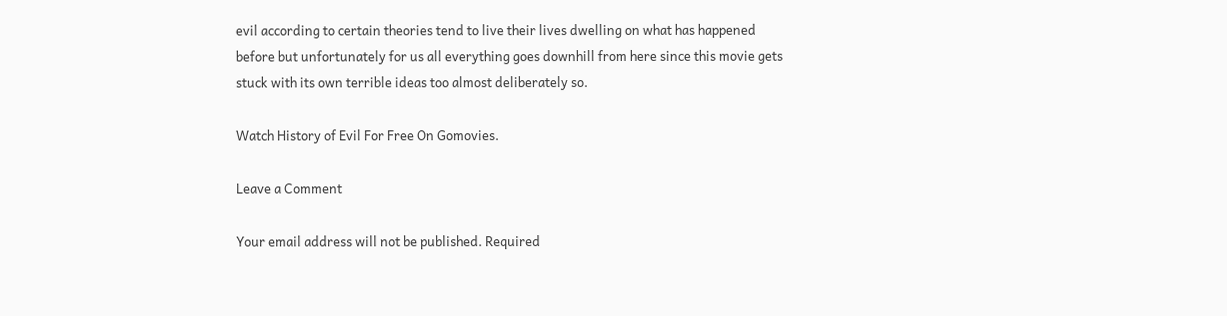evil according to certain theories tend to live their lives dwelling on what has happened before but unfortunately for us all everything goes downhill from here since this movie gets stuck with its own terrible ideas too almost deliberately so.

Watch History of Evil For Free On Gomovies.

Leave a Comment

Your email address will not be published. Required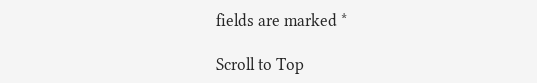fields are marked *

Scroll to Top